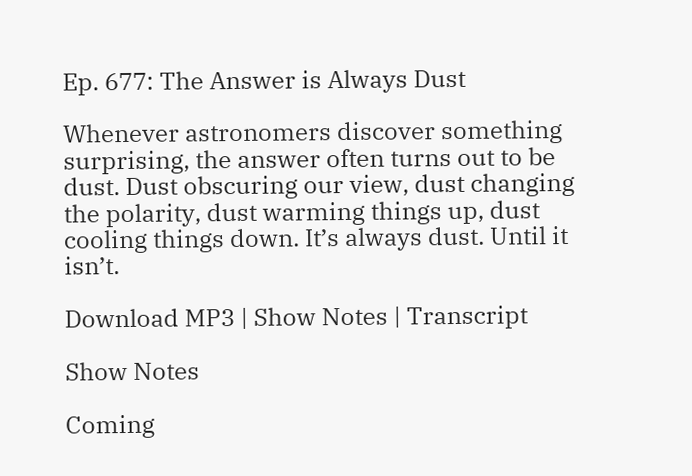Ep. 677: The Answer is Always Dust

Whenever astronomers discover something surprising, the answer often turns out to be dust. Dust obscuring our view, dust changing the polarity, dust warming things up, dust cooling things down. It’s always dust. Until it isn’t.

Download MP3 | Show Notes | Transcript

Show Notes

Coming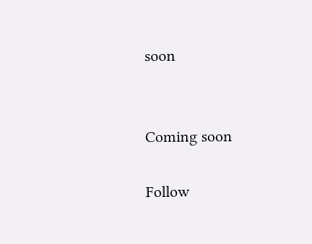soon


Coming soon

Follow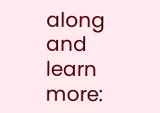along and learn more: